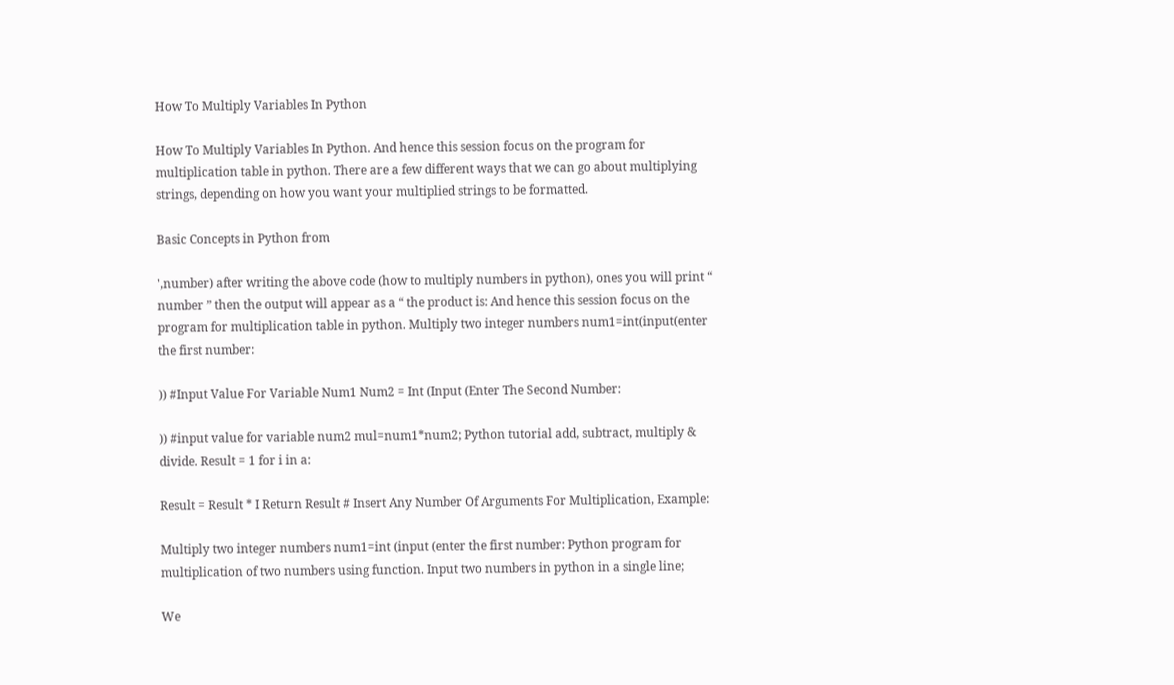How To Multiply Variables In Python

How To Multiply Variables In Python. And hence this session focus on the program for multiplication table in python. There are a few different ways that we can go about multiplying strings, depending on how you want your multiplied strings to be formatted.

Basic Concepts in Python from

',number) after writing the above code (how to multiply numbers in python), ones you will print “ number ” then the output will appear as a “ the product is: And hence this session focus on the program for multiplication table in python. Multiply two integer numbers num1=int(input(enter the first number:

)) #Input Value For Variable Num1 Num2 = Int (Input (Enter The Second Number:

)) #input value for variable num2 mul=num1*num2; Python tutorial add, subtract, multiply & divide. Result = 1 for i in a:

Result = Result * I Return Result # Insert Any Number Of Arguments For Multiplication, Example:

Multiply two integer numbers num1=int (input (enter the first number: Python program for multiplication of two numbers using function. Input two numbers in python in a single line;

We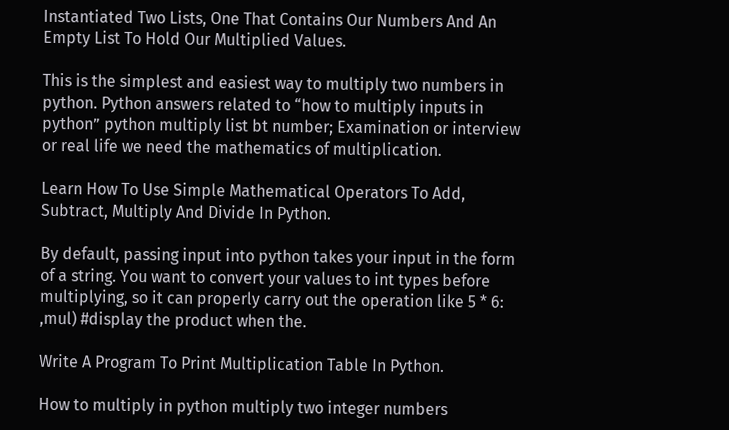Instantiated Two Lists, One That Contains Our Numbers And An Empty List To Hold Our Multiplied Values.

This is the simplest and easiest way to multiply two numbers in python. Python answers related to “how to multiply inputs in python” python multiply list bt number; Examination or interview or real life we need the mathematics of multiplication.

Learn How To Use Simple Mathematical Operators To Add, Subtract, Multiply And Divide In Python.

By default, passing input into python takes your input in the form of a string. You want to convert your values to int types before multiplying, so it can properly carry out the operation like 5 * 6: ,mul) #display the product when the.

Write A Program To Print Multiplication Table In Python.

How to multiply in python multiply two integer numbers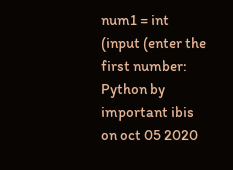num1 = int (input (enter the first number: Python by important ibis on oct 05 2020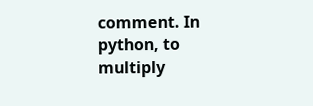comment. In python, to multiply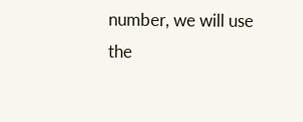number, we will use the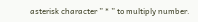asterisk character ” * ” to multiply number.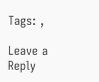Tags: ,

Leave a Reply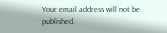Your email address will not be published.